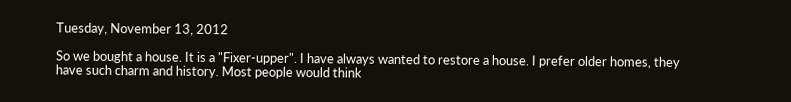Tuesday, November 13, 2012

So we bought a house. It is a "Fixer-upper". I have always wanted to restore a house. I prefer older homes, they have such charm and history. Most people would think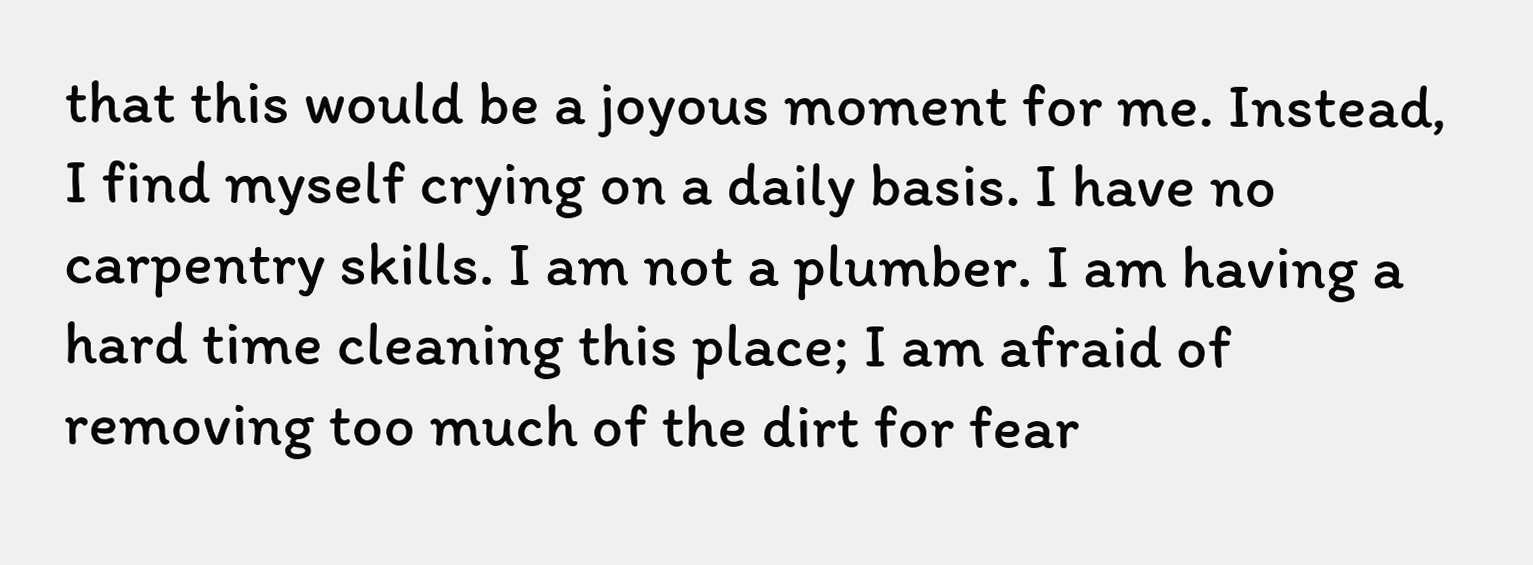that this would be a joyous moment for me. Instead, I find myself crying on a daily basis. I have no carpentry skills. I am not a plumber. I am having a hard time cleaning this place; I am afraid of removing too much of the dirt for fear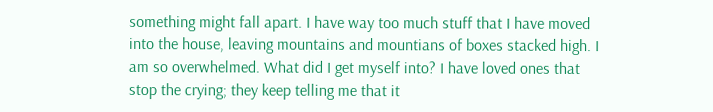something might fall apart. I have way too much stuff that I have moved into the house, leaving mountains and mountians of boxes stacked high. I am so overwhelmed. What did I get myself into? I have loved ones that stop the crying; they keep telling me that it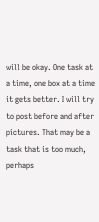will be okay. One task at a time, one box at a time it gets better. I will try to post before and after pictures. That may be a task that is too much, perhaps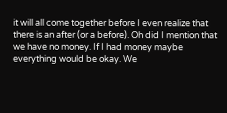it will all come together before I even realize that there is an after (or a before). Oh did I mention that we have no money. If I had money maybe everything would be okay. We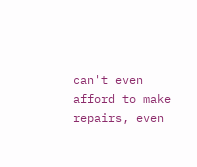can't even afford to make repairs, even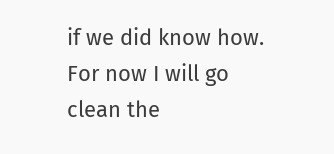if we did know how. For now I will go clean the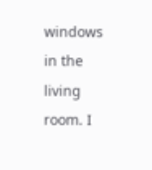windows in the living room. I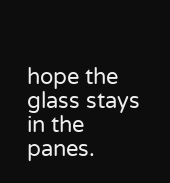hope the glass stays in the panes.